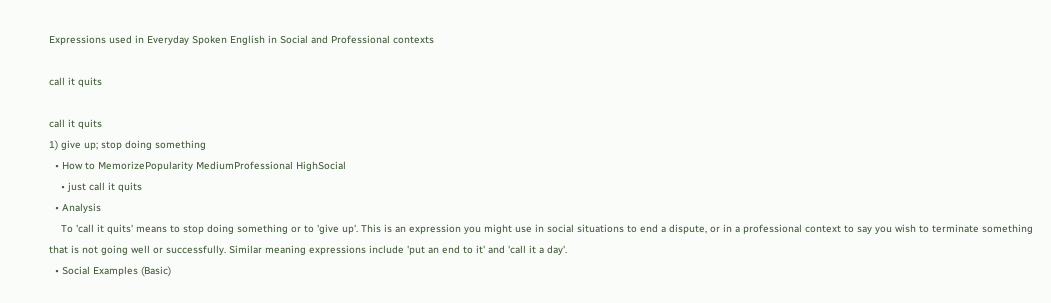Expressions used in Everyday Spoken English in Social and Professional contexts

call it quits

call it quits
1) give up; stop doing something
  • How to MemorizePopularity MediumProfessional HighSocial
    • just call it quits
  • Analysis
    To 'call it quits' means to stop doing something or to 'give up'. This is an expression you might use in social situations to end a dispute, or in a professional context to say you wish to terminate something that is not going well or successfully. Similar meaning expressions include 'put an end to it' and 'call it a day'.
  • Social Examples (Basic)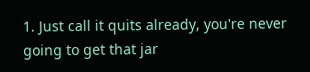1. Just call it quits already, you're never going to get that jar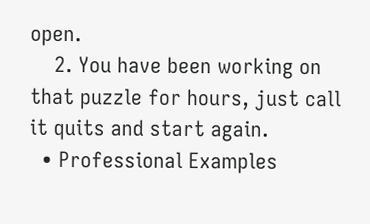open.
    2. You have been working on that puzzle for hours, just call it quits and start again.
  • Professional Examples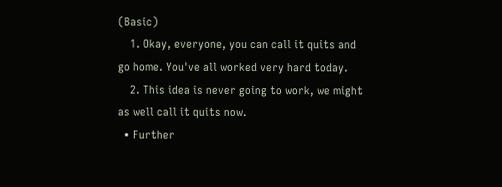(Basic)
    1. Okay, everyone, you can call it quits and go home. You've all worked very hard today.
    2. This idea is never going to work, we might as well call it quits now.
  • Further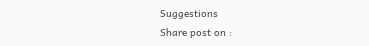Suggestions
Share post on :